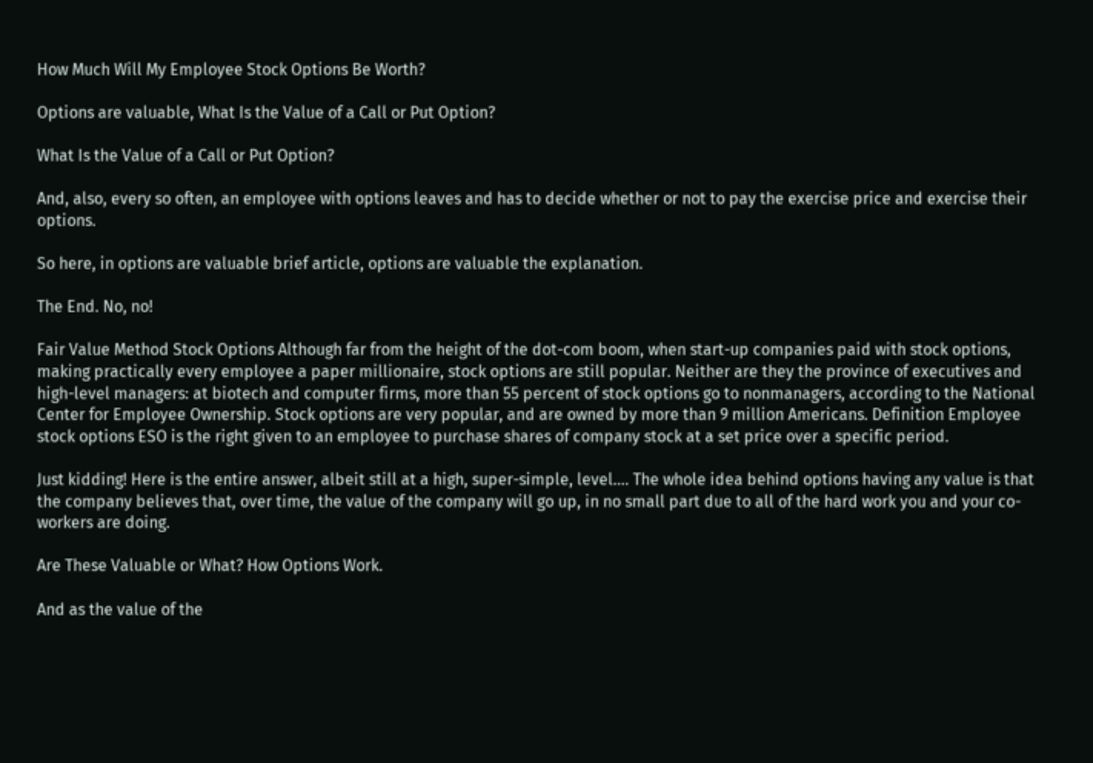How Much Will My Employee Stock Options Be Worth?

Options are valuable, What Is the Value of a Call or Put Option?

What Is the Value of a Call or Put Option?

And, also, every so often, an employee with options leaves and has to decide whether or not to pay the exercise price and exercise their options.

So here, in options are valuable brief article, options are valuable the explanation.

The End. No, no!

Fair Value Method Stock Options Although far from the height of the dot-com boom, when start-up companies paid with stock options, making practically every employee a paper millionaire, stock options are still popular. Neither are they the province of executives and high-level managers: at biotech and computer firms, more than 55 percent of stock options go to nonmanagers, according to the National Center for Employee Ownership. Stock options are very popular, and are owned by more than 9 million Americans. Definition Employee stock options ESO is the right given to an employee to purchase shares of company stock at a set price over a specific period.

Just kidding! Here is the entire answer, albeit still at a high, super-simple, level…. The whole idea behind options having any value is that the company believes that, over time, the value of the company will go up, in no small part due to all of the hard work you and your co-workers are doing.

Are These Valuable or What? How Options Work.

And as the value of the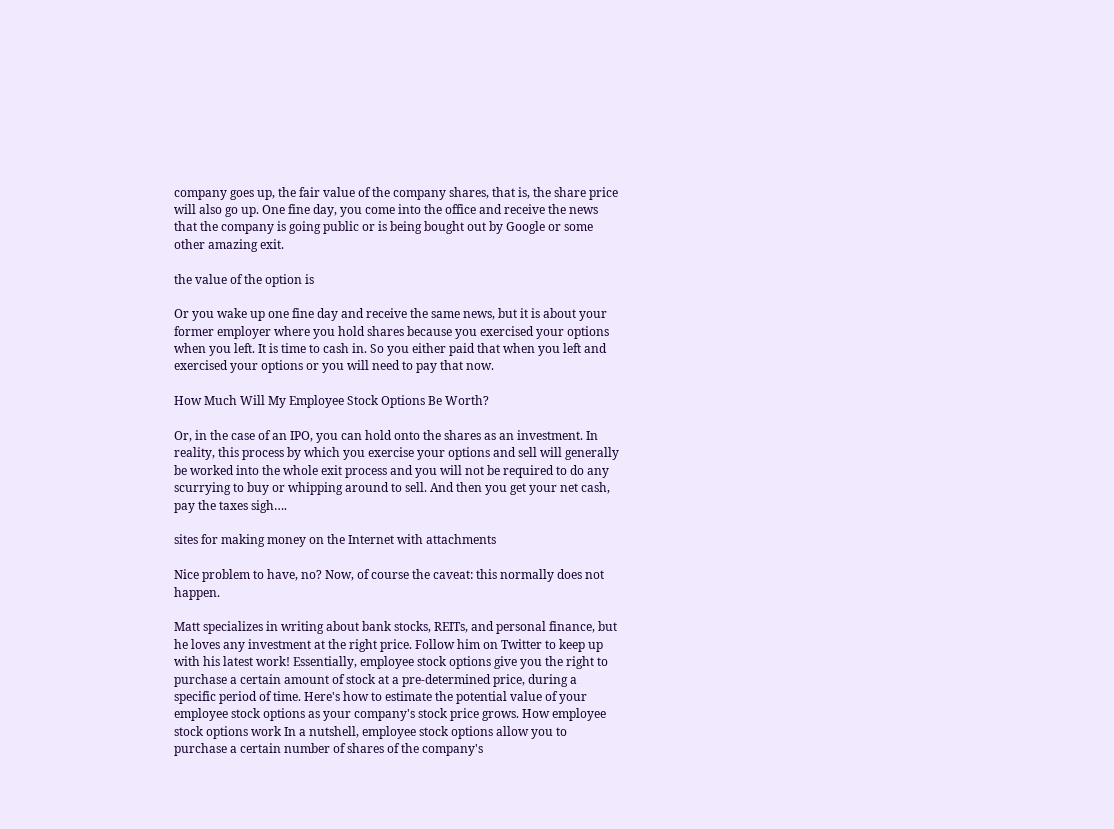company goes up, the fair value of the company shares, that is, the share price will also go up. One fine day, you come into the office and receive the news that the company is going public or is being bought out by Google or some other amazing exit.

the value of the option is

Or you wake up one fine day and receive the same news, but it is about your former employer where you hold shares because you exercised your options when you left. It is time to cash in. So you either paid that when you left and exercised your options or you will need to pay that now.

How Much Will My Employee Stock Options Be Worth?

Or, in the case of an IPO, you can hold onto the shares as an investment. In reality, this process by which you exercise your options and sell will generally be worked into the whole exit process and you will not be required to do any scurrying to buy or whipping around to sell. And then you get your net cash, pay the taxes sigh….

sites for making money on the Internet with attachments

Nice problem to have, no? Now, of course the caveat: this normally does not happen.

Matt specializes in writing about bank stocks, REITs, and personal finance, but he loves any investment at the right price. Follow him on Twitter to keep up with his latest work! Essentially, employee stock options give you the right to purchase a certain amount of stock at a pre-determined price, during a specific period of time. Here's how to estimate the potential value of your employee stock options as your company's stock price grows. How employee stock options work In a nutshell, employee stock options allow you to purchase a certain number of shares of the company's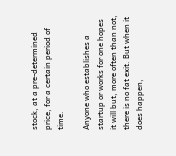stock, at a pre-determined price, for a certain period of time.

Anyone who establishes a startup or works for one hopes it will but, more often than not, there is no fat exit. But when it does happen,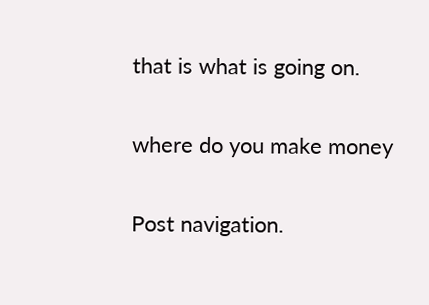that is what is going on.

where do you make money

Post navigation.